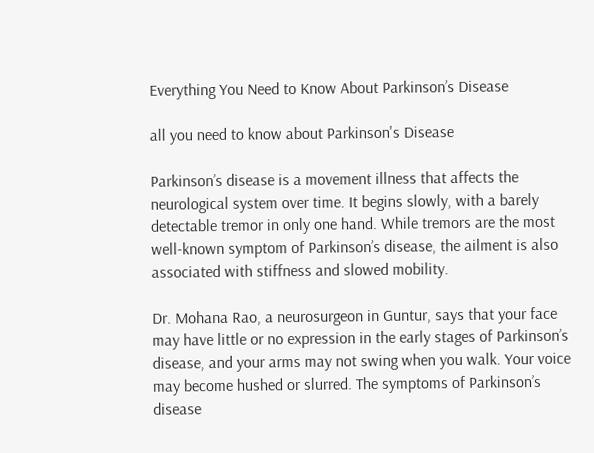Everything You Need to Know About Parkinson’s Disease

all you need to know about Parkinson's Disease

Parkinson’s disease is a movement illness that affects the neurological system over time. It begins slowly, with a barely detectable tremor in only one hand. While tremors are the most well-known symptom of Parkinson’s disease, the ailment is also associated with stiffness and slowed mobility.

Dr. Mohana Rao, a neurosurgeon in Guntur, says that your face may have little or no expression in the early stages of Parkinson’s disease, and your arms may not swing when you walk. Your voice may become hushed or slurred. The symptoms of Parkinson’s disease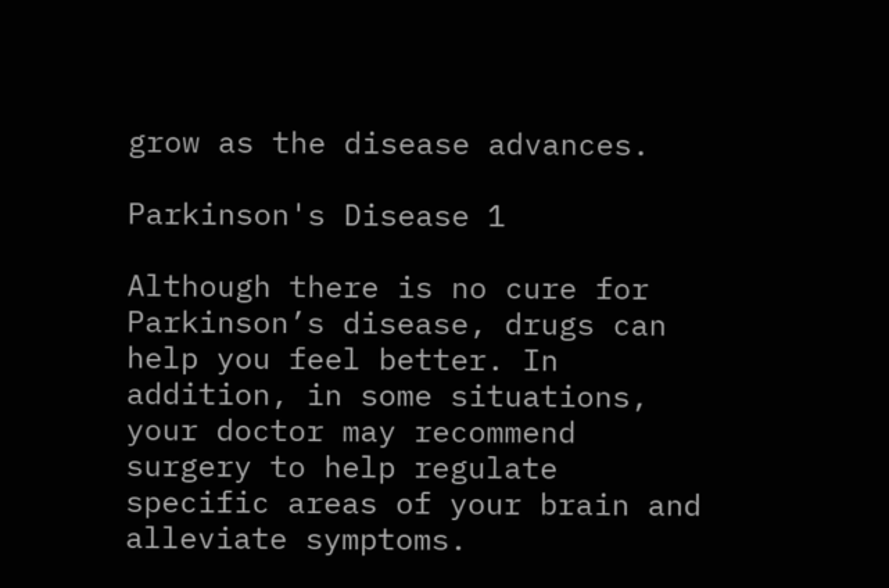grow as the disease advances.

Parkinson's Disease 1

Although there is no cure for Parkinson’s disease, drugs can help you feel better. In addition, in some situations, your doctor may recommend surgery to help regulate specific areas of your brain and alleviate symptoms.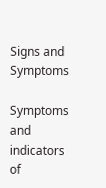Signs and Symptoms

Symptoms and indicators of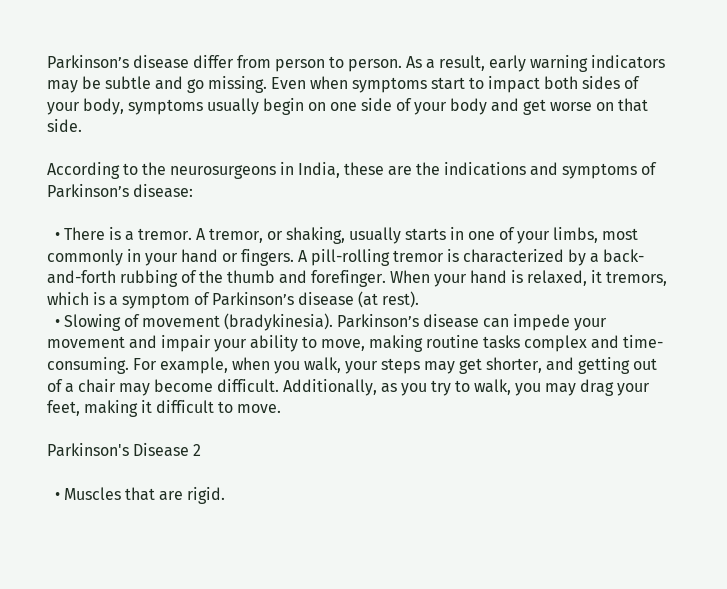Parkinson’s disease differ from person to person. As a result, early warning indicators may be subtle and go missing. Even when symptoms start to impact both sides of your body, symptoms usually begin on one side of your body and get worse on that side.

According to the neurosurgeons in India, these are the indications and symptoms of Parkinson’s disease:

  • There is a tremor. A tremor, or shaking, usually starts in one of your limbs, most commonly in your hand or fingers. A pill-rolling tremor is characterized by a back-and-forth rubbing of the thumb and forefinger. When your hand is relaxed, it tremors, which is a symptom of Parkinson’s disease (at rest).
  • Slowing of movement (bradykinesia). Parkinson’s disease can impede your movement and impair your ability to move, making routine tasks complex and time-consuming. For example, when you walk, your steps may get shorter, and getting out of a chair may become difficult. Additionally, as you try to walk, you may drag your feet, making it difficult to move.

Parkinson's Disease 2

  • Muscles that are rigid.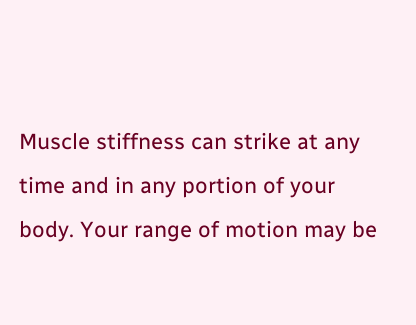Muscle stiffness can strike at any time and in any portion of your body. Your range of motion may be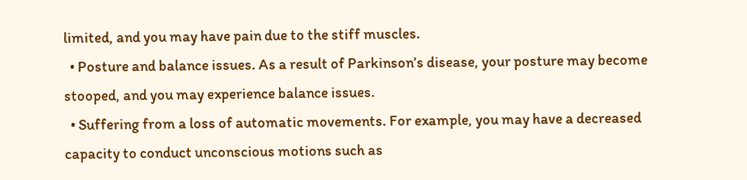limited, and you may have pain due to the stiff muscles.
  • Posture and balance issues. As a result of Parkinson’s disease, your posture may become stooped, and you may experience balance issues.
  • Suffering from a loss of automatic movements. For example, you may have a decreased capacity to conduct unconscious motions such as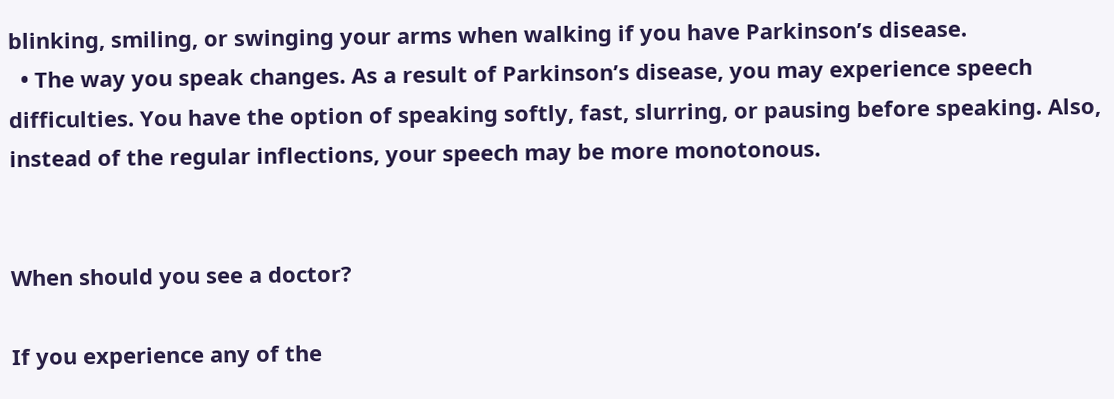blinking, smiling, or swinging your arms when walking if you have Parkinson’s disease.
  • The way you speak changes. As a result of Parkinson’s disease, you may experience speech difficulties. You have the option of speaking softly, fast, slurring, or pausing before speaking. Also, instead of the regular inflections, your speech may be more monotonous.


When should you see a doctor?

If you experience any of the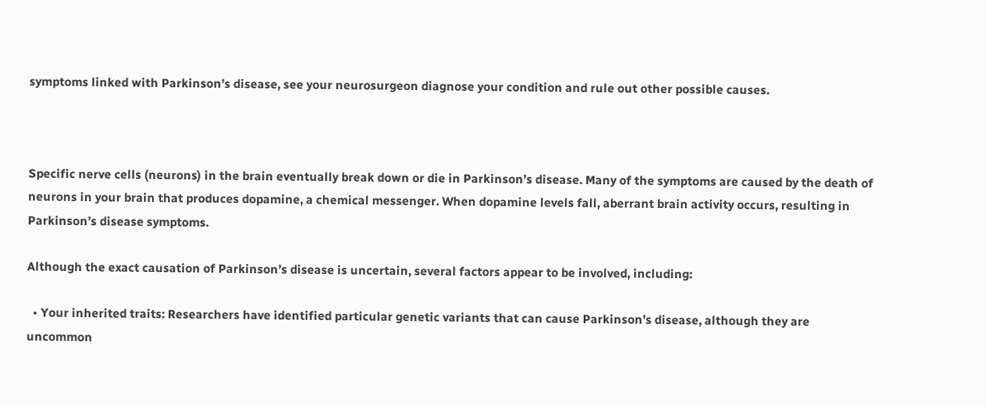symptoms linked with Parkinson’s disease, see your neurosurgeon diagnose your condition and rule out other possible causes.



Specific nerve cells (neurons) in the brain eventually break down or die in Parkinson’s disease. Many of the symptoms are caused by the death of neurons in your brain that produces dopamine, a chemical messenger. When dopamine levels fall, aberrant brain activity occurs, resulting in Parkinson’s disease symptoms.

Although the exact causation of Parkinson’s disease is uncertain, several factors appear to be involved, including:

  • Your inherited traits: Researchers have identified particular genetic variants that can cause Parkinson’s disease, although they are uncommon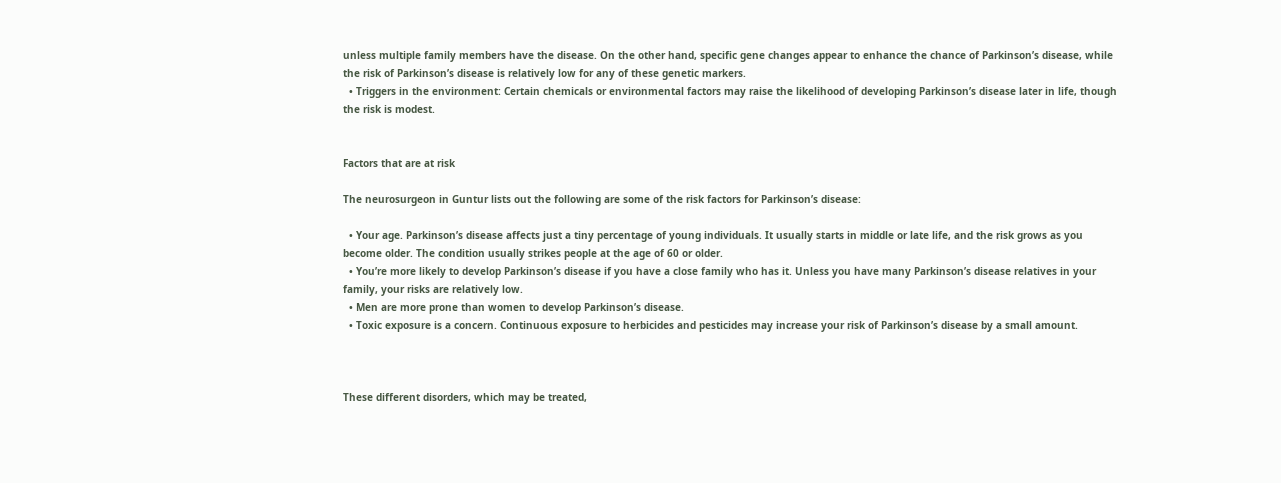unless multiple family members have the disease. On the other hand, specific gene changes appear to enhance the chance of Parkinson’s disease, while the risk of Parkinson’s disease is relatively low for any of these genetic markers.
  • Triggers in the environment: Certain chemicals or environmental factors may raise the likelihood of developing Parkinson’s disease later in life, though the risk is modest.


Factors that are at risk

The neurosurgeon in Guntur lists out the following are some of the risk factors for Parkinson’s disease:

  • Your age. Parkinson’s disease affects just a tiny percentage of young individuals. It usually starts in middle or late life, and the risk grows as you become older. The condition usually strikes people at the age of 60 or older.
  • You’re more likely to develop Parkinson’s disease if you have a close family who has it. Unless you have many Parkinson’s disease relatives in your family, your risks are relatively low.
  • Men are more prone than women to develop Parkinson’s disease.
  • Toxic exposure is a concern. Continuous exposure to herbicides and pesticides may increase your risk of Parkinson’s disease by a small amount.



These different disorders, which may be treated,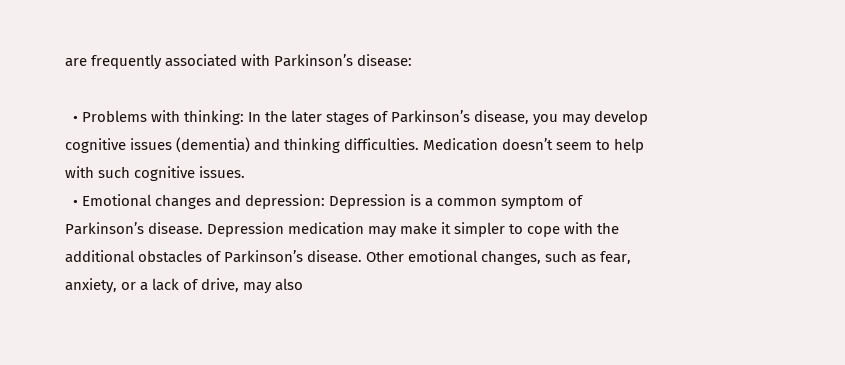are frequently associated with Parkinson’s disease:

  • Problems with thinking: In the later stages of Parkinson’s disease, you may develop cognitive issues (dementia) and thinking difficulties. Medication doesn’t seem to help with such cognitive issues.
  • Emotional changes and depression: Depression is a common symptom of Parkinson’s disease. Depression medication may make it simpler to cope with the additional obstacles of Parkinson’s disease. Other emotional changes, such as fear, anxiety, or a lack of drive, may also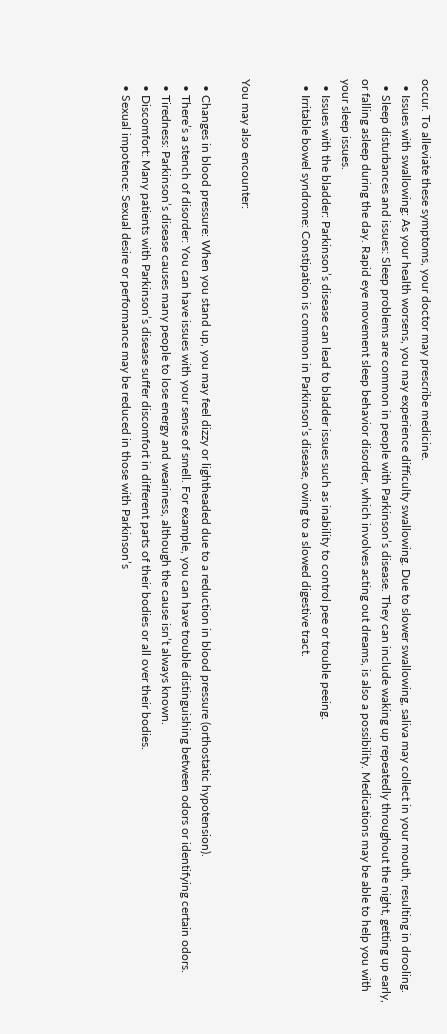occur. To alleviate these symptoms, your doctor may prescribe medicine.
  • Issues with swallowing: As your health worsens, you may experience difficulty swallowing. Due to slower swallowing, saliva may collect in your mouth, resulting in drooling.
  • Sleep disturbances and issues: Sleep problems are common in people with Parkinson’s disease. They can include waking up repeatedly throughout the night, getting up early, or falling asleep during the day. Rapid eye movement sleep behavior disorder, which involves acting out dreams, is also a possibility. Medications may be able to help you with your sleep issues.
  • Issues with the bladder: Parkinson’s disease can lead to bladder issues such as inability to control pee or trouble peeing.
  • Irritable bowel syndrome: Constipation is common in Parkinson’s disease, owing to a slowed digestive tract.


You may also encounter:

  • Changes in blood pressure: When you stand up, you may feel dizzy or lightheaded due to a reduction in blood pressure (orthostatic hypotension).
  • There’s a stench of disorder: You can have issues with your sense of smell. For example, you can have trouble distinguishing between odors or identifying certain odors.
  • Tiredness: Parkinson’s disease causes many people to lose energy and weariness, although the cause isn’t always known.
  • Discomfort: Many patients with Parkinson’s disease suffer discomfort in different parts of their bodies or all over their bodies.
  • Sexual impotence: Sexual desire or performance may be reduced in those with Parkinson’s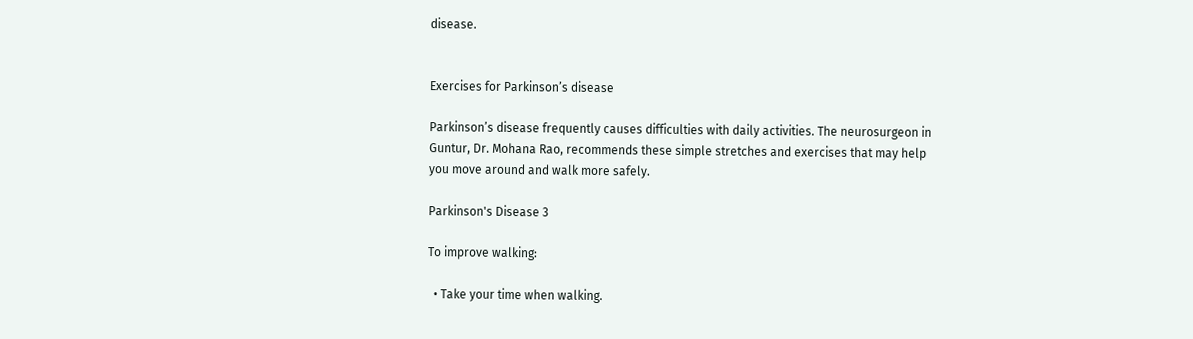disease.


Exercises for Parkinson’s disease

Parkinson’s disease frequently causes difficulties with daily activities. The neurosurgeon in Guntur, Dr. Mohana Rao, recommends these simple stretches and exercises that may help you move around and walk more safely.

Parkinson's Disease 3

To improve walking:

  • Take your time when walking.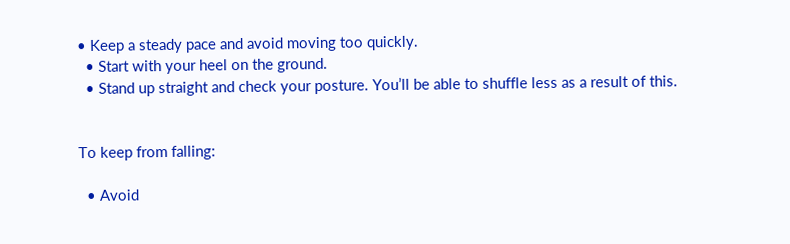• Keep a steady pace and avoid moving too quickly.
  • Start with your heel on the ground.
  • Stand up straight and check your posture. You’ll be able to shuffle less as a result of this.


To keep from falling:

  • Avoid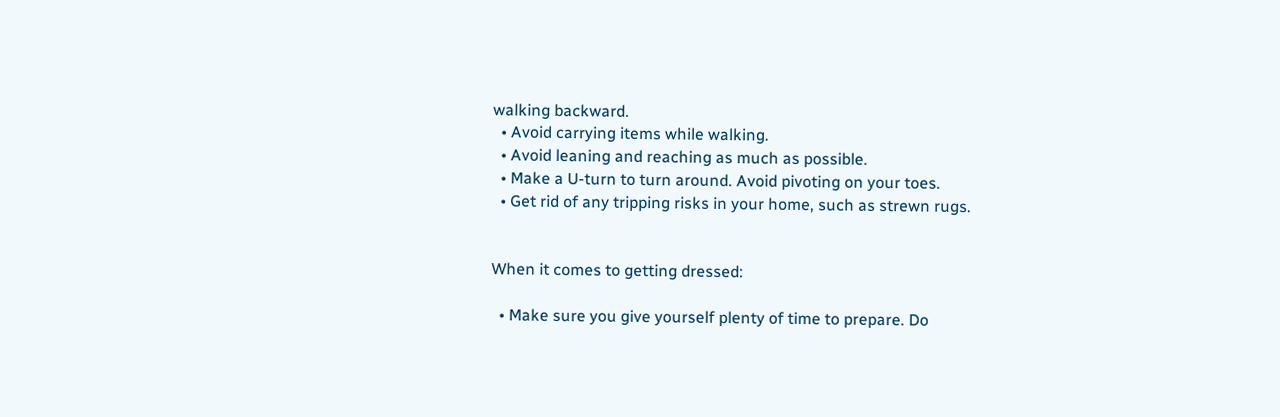walking backward.
  • Avoid carrying items while walking.
  • Avoid leaning and reaching as much as possible.
  • Make a U-turn to turn around. Avoid pivoting on your toes.
  • Get rid of any tripping risks in your home, such as strewn rugs.


When it comes to getting dressed:

  • Make sure you give yourself plenty of time to prepare. Do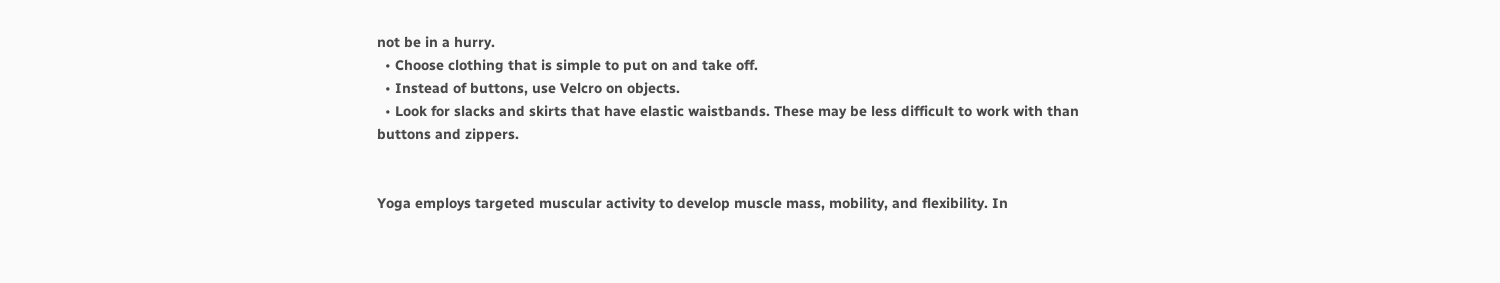not be in a hurry.
  • Choose clothing that is simple to put on and take off.
  • Instead of buttons, use Velcro on objects.
  • Look for slacks and skirts that have elastic waistbands. These may be less difficult to work with than buttons and zippers.


Yoga employs targeted muscular activity to develop muscle mass, mobility, and flexibility. In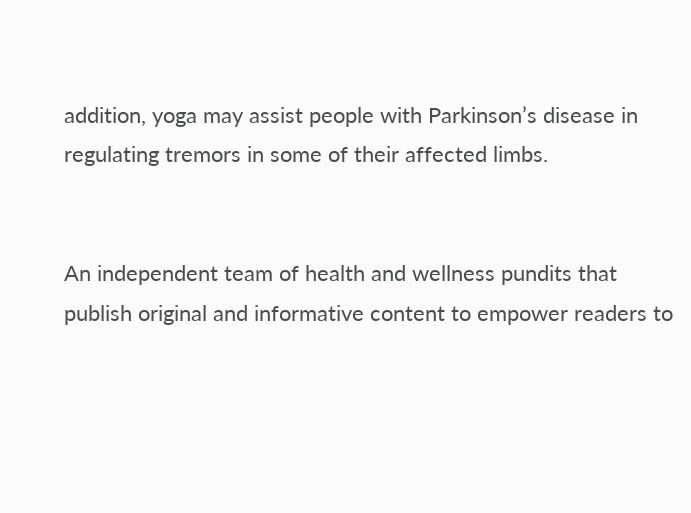addition, yoga may assist people with Parkinson’s disease in regulating tremors in some of their affected limbs.


An independent team of health and wellness pundits that publish original and informative content to empower readers to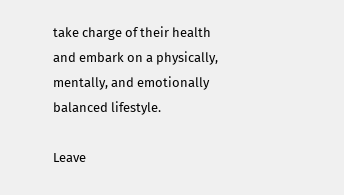take charge of their health and embark on a physically, mentally, and emotionally balanced lifestyle.

Leave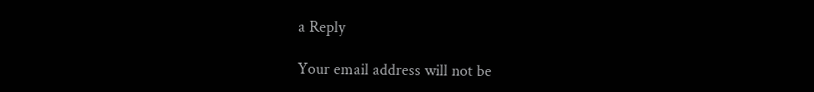a Reply

Your email address will not be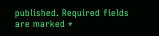published. Required fields are marked *